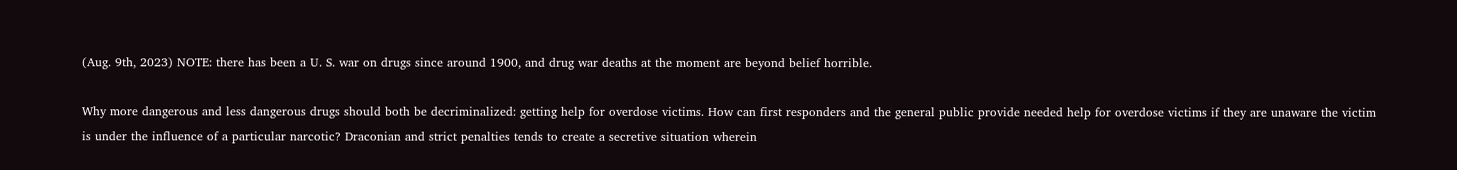(Aug. 9th, 2023) NOTE: there has been a U. S. war on drugs since around 1900, and drug war deaths at the moment are beyond belief horrible.

Why more dangerous and less dangerous drugs should both be decriminalized: getting help for overdose victims. How can first responders and the general public provide needed help for overdose victims if they are unaware the victim is under the influence of a particular narcotic? Draconian and strict penalties tends to create a secretive situation wherein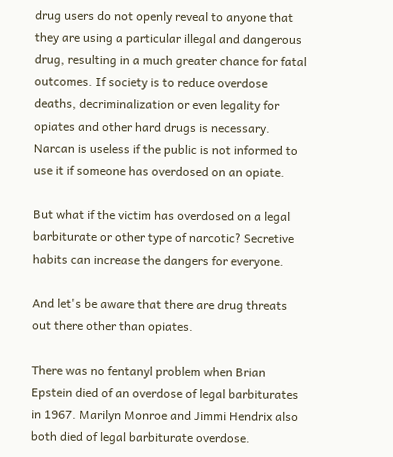drug users do not openly reveal to anyone that they are using a particular illegal and dangerous drug, resulting in a much greater chance for fatal outcomes. If society is to reduce overdose deaths, decriminalization or even legality for opiates and other hard drugs is necessary. Narcan is useless if the public is not informed to use it if someone has overdosed on an opiate.

But what if the victim has overdosed on a legal barbiturate or other type of narcotic? Secretive habits can increase the dangers for everyone.

And let's be aware that there are drug threats out there other than opiates.

There was no fentanyl problem when Brian Epstein died of an overdose of legal barbiturates in 1967. Marilyn Monroe and Jimmi Hendrix also both died of legal barbiturate overdose.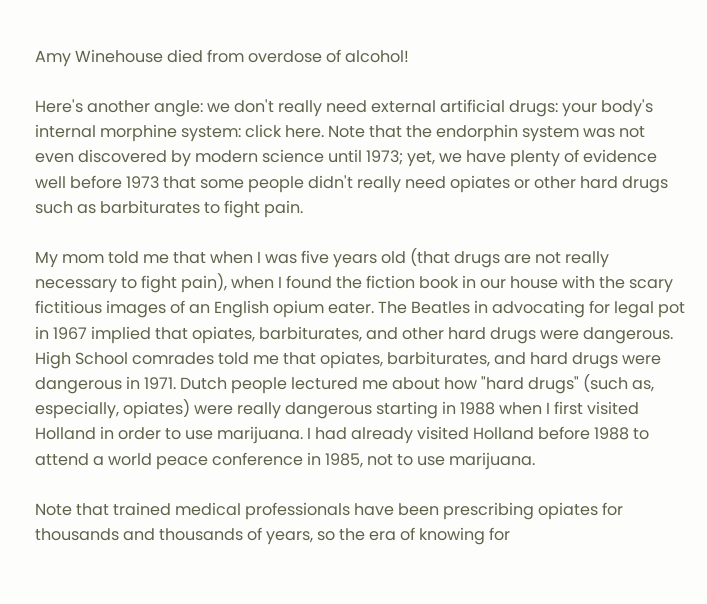Amy Winehouse died from overdose of alcohol!

Here's another angle: we don't really need external artificial drugs: your body's internal morphine system: click here. Note that the endorphin system was not even discovered by modern science until 1973; yet, we have plenty of evidence well before 1973 that some people didn't really need opiates or other hard drugs such as barbiturates to fight pain.

My mom told me that when I was five years old (that drugs are not really necessary to fight pain), when I found the fiction book in our house with the scary fictitious images of an English opium eater. The Beatles in advocating for legal pot in 1967 implied that opiates, barbiturates, and other hard drugs were dangerous. High School comrades told me that opiates, barbiturates, and hard drugs were dangerous in 1971. Dutch people lectured me about how "hard drugs" (such as, especially, opiates) were really dangerous starting in 1988 when I first visited Holland in order to use marijuana. I had already visited Holland before 1988 to attend a world peace conference in 1985, not to use marijuana.

Note that trained medical professionals have been prescribing opiates for thousands and thousands of years, so the era of knowing for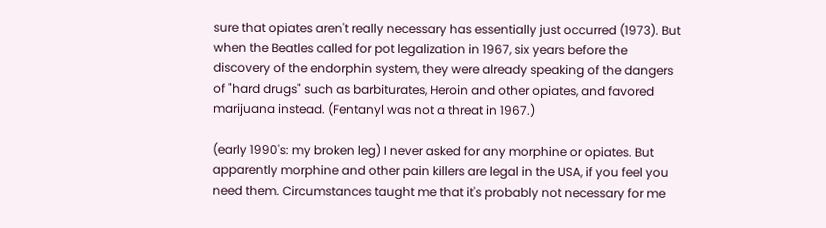sure that opiates aren't really necessary has essentially just occurred (1973). But when the Beatles called for pot legalization in 1967, six years before the discovery of the endorphin system, they were already speaking of the dangers of "hard drugs" such as barbiturates, Heroin and other opiates, and favored marijuana instead. (Fentanyl was not a threat in 1967.)

(early 1990's: my broken leg) I never asked for any morphine or opiates. But apparently morphine and other pain killers are legal in the USA, if you feel you need them. Circumstances taught me that it's probably not necessary for me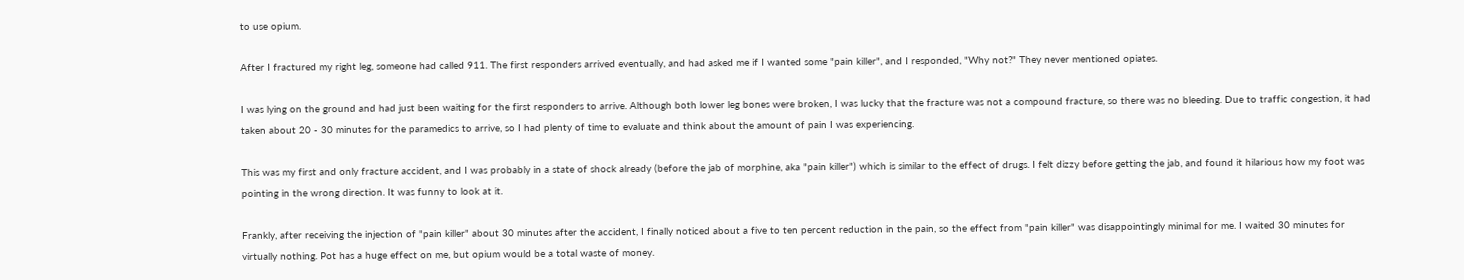to use opium.

After I fractured my right leg, someone had called 911. The first responders arrived eventually, and had asked me if I wanted some "pain killer", and I responded, "Why not?" They never mentioned opiates.

I was lying on the ground and had just been waiting for the first responders to arrive. Although both lower leg bones were broken, I was lucky that the fracture was not a compound fracture, so there was no bleeding. Due to traffic congestion, it had taken about 20 - 30 minutes for the paramedics to arrive, so I had plenty of time to evaluate and think about the amount of pain I was experiencing.

This was my first and only fracture accident, and I was probably in a state of shock already (before the jab of morphine, aka "pain killer") which is similar to the effect of drugs. I felt dizzy before getting the jab, and found it hilarious how my foot was pointing in the wrong direction. It was funny to look at it.

Frankly, after receiving the injection of "pain killer" about 30 minutes after the accident, I finally noticed about a five to ten percent reduction in the pain, so the effect from "pain killer" was disappointingly minimal for me. I waited 30 minutes for virtually nothing. Pot has a huge effect on me, but opium would be a total waste of money.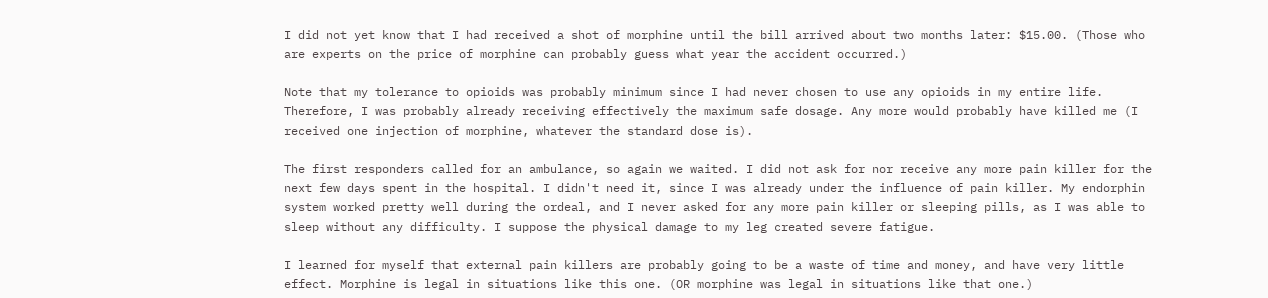I did not yet know that I had received a shot of morphine until the bill arrived about two months later: $15.00. (Those who are experts on the price of morphine can probably guess what year the accident occurred.)

Note that my tolerance to opioids was probably minimum since I had never chosen to use any opioids in my entire life. Therefore, I was probably already receiving effectively the maximum safe dosage. Any more would probably have killed me (I received one injection of morphine, whatever the standard dose is).

The first responders called for an ambulance, so again we waited. I did not ask for nor receive any more pain killer for the next few days spent in the hospital. I didn't need it, since I was already under the influence of pain killer. My endorphin system worked pretty well during the ordeal, and I never asked for any more pain killer or sleeping pills, as I was able to sleep without any difficulty. I suppose the physical damage to my leg created severe fatigue.

I learned for myself that external pain killers are probably going to be a waste of time and money, and have very little effect. Morphine is legal in situations like this one. (OR morphine was legal in situations like that one.)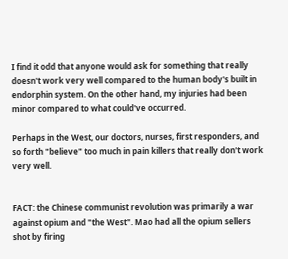I find it odd that anyone would ask for something that really doesn't work very well compared to the human body's built in endorphin system. On the other hand, my injuries had been minor compared to what could've occurred.

Perhaps in the West, our doctors, nurses, first responders, and so forth "believe" too much in pain killers that really don't work very well.


FACT: the Chinese communist revolution was primarily a war against opium and "the West". Mao had all the opium sellers shot by firing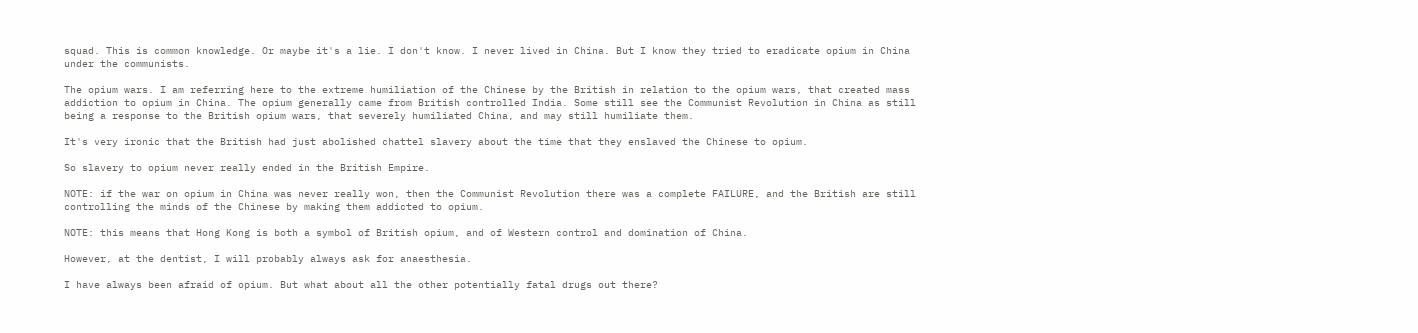squad. This is common knowledge. Or maybe it's a lie. I don't know. I never lived in China. But I know they tried to eradicate opium in China under the communists.

The opium wars. I am referring here to the extreme humiliation of the Chinese by the British in relation to the opium wars, that created mass addiction to opium in China. The opium generally came from British controlled India. Some still see the Communist Revolution in China as still being a response to the British opium wars, that severely humiliated China, and may still humiliate them.

It's very ironic that the British had just abolished chattel slavery about the time that they enslaved the Chinese to opium.

So slavery to opium never really ended in the British Empire.

NOTE: if the war on opium in China was never really won, then the Communist Revolution there was a complete FAILURE, and the British are still controlling the minds of the Chinese by making them addicted to opium.

NOTE: this means that Hong Kong is both a symbol of British opium, and of Western control and domination of China.

However, at the dentist, I will probably always ask for anaesthesia.

I have always been afraid of opium. But what about all the other potentially fatal drugs out there?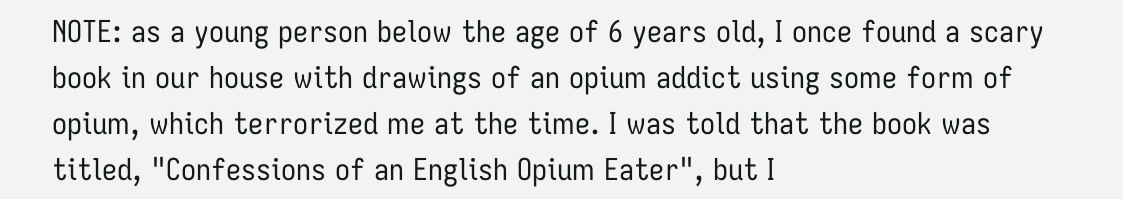NOTE: as a young person below the age of 6 years old, I once found a scary book in our house with drawings of an opium addict using some form of opium, which terrorized me at the time. I was told that the book was titled, "Confessions of an English Opium Eater", but I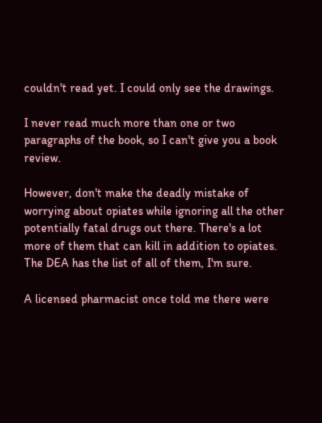couldn't read yet. I could only see the drawings.

I never read much more than one or two paragraphs of the book, so I can't give you a book review.

However, don't make the deadly mistake of worrying about opiates while ignoring all the other potentially fatal drugs out there. There's a lot more of them that can kill in addition to opiates. The DEA has the list of all of them, I'm sure.

A licensed pharmacist once told me there were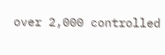over 2,000 controlled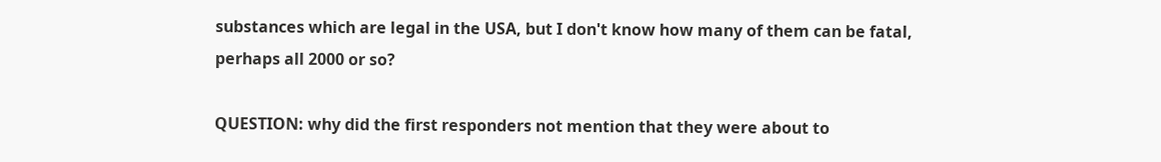substances which are legal in the USA, but I don't know how many of them can be fatal, perhaps all 2000 or so?

QUESTION: why did the first responders not mention that they were about to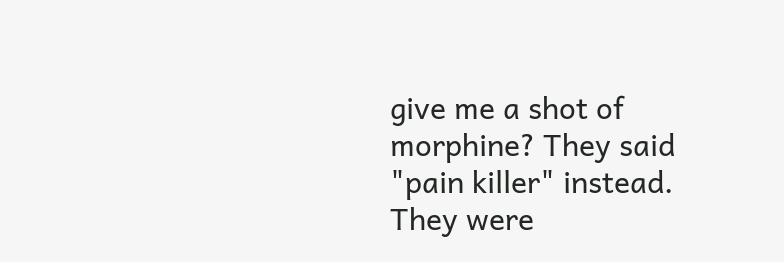give me a shot of morphine? They said "pain killer" instead. They were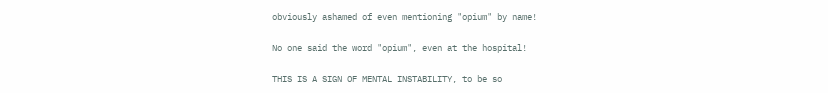obviously ashamed of even mentioning "opium" by name!

No one said the word "opium", even at the hospital!

THIS IS A SIGN OF MENTAL INSTABILITY, to be so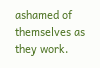ashamed of themselves as they work.